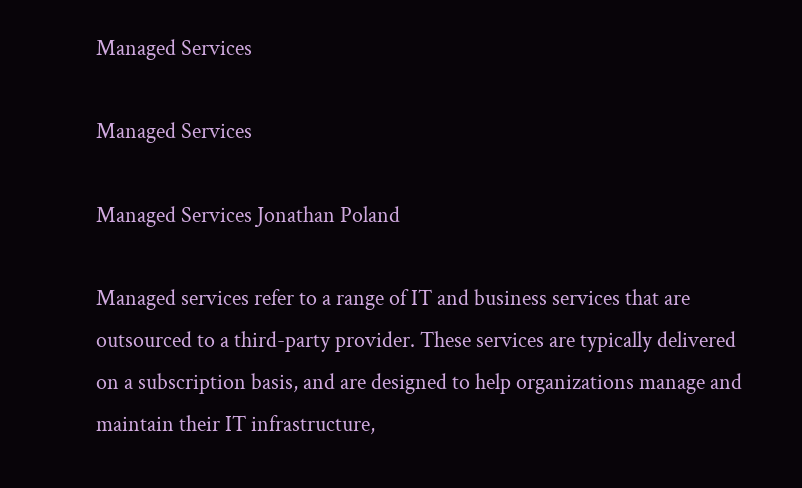Managed Services

Managed Services

Managed Services Jonathan Poland

Managed services refer to a range of IT and business services that are outsourced to a third-party provider. These services are typically delivered on a subscription basis, and are designed to help organizations manage and maintain their IT infrastructure,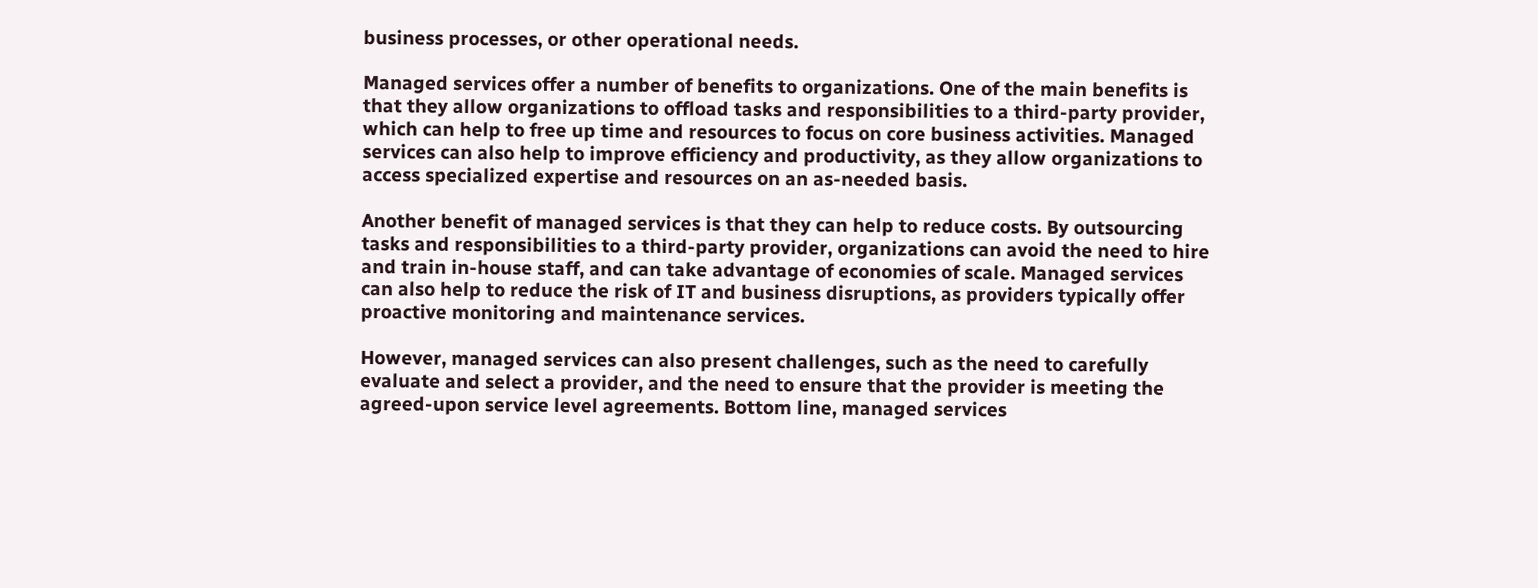business processes, or other operational needs.

Managed services offer a number of benefits to organizations. One of the main benefits is that they allow organizations to offload tasks and responsibilities to a third-party provider, which can help to free up time and resources to focus on core business activities. Managed services can also help to improve efficiency and productivity, as they allow organizations to access specialized expertise and resources on an as-needed basis.

Another benefit of managed services is that they can help to reduce costs. By outsourcing tasks and responsibilities to a third-party provider, organizations can avoid the need to hire and train in-house staff, and can take advantage of economies of scale. Managed services can also help to reduce the risk of IT and business disruptions, as providers typically offer proactive monitoring and maintenance services.

However, managed services can also present challenges, such as the need to carefully evaluate and select a provider, and the need to ensure that the provider is meeting the agreed-upon service level agreements. Bottom line, managed services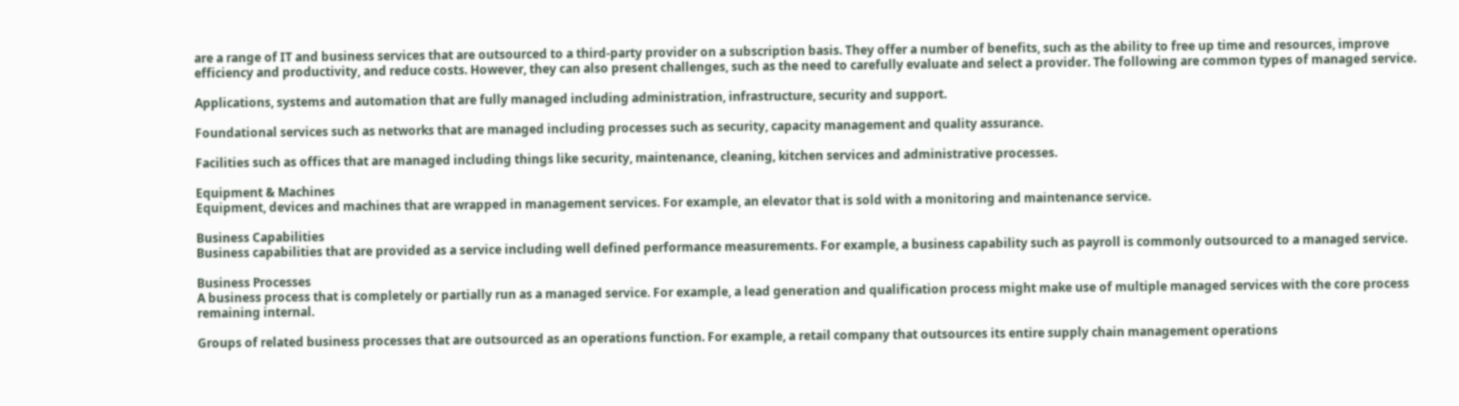are a range of IT and business services that are outsourced to a third-party provider on a subscription basis. They offer a number of benefits, such as the ability to free up time and resources, improve efficiency and productivity, and reduce costs. However, they can also present challenges, such as the need to carefully evaluate and select a provider. The following are common types of managed service.

Applications, systems and automation that are fully managed including administration, infrastructure, security and support.

Foundational services such as networks that are managed including processes such as security, capacity management and quality assurance.

Facilities such as offices that are managed including things like security, maintenance, cleaning, kitchen services and administrative processes.

Equipment & Machines
Equipment, devices and machines that are wrapped in management services. For example, an elevator that is sold with a monitoring and maintenance service.

Business Capabilities
Business capabilities that are provided as a service including well defined performance measurements. For example, a business capability such as payroll is commonly outsourced to a managed service.

Business Processes
A business process that is completely or partially run as a managed service. For example, a lead generation and qualification process might make use of multiple managed services with the core process remaining internal.

Groups of related business processes that are outsourced as an operations function. For example, a retail company that outsources its entire supply chain management operations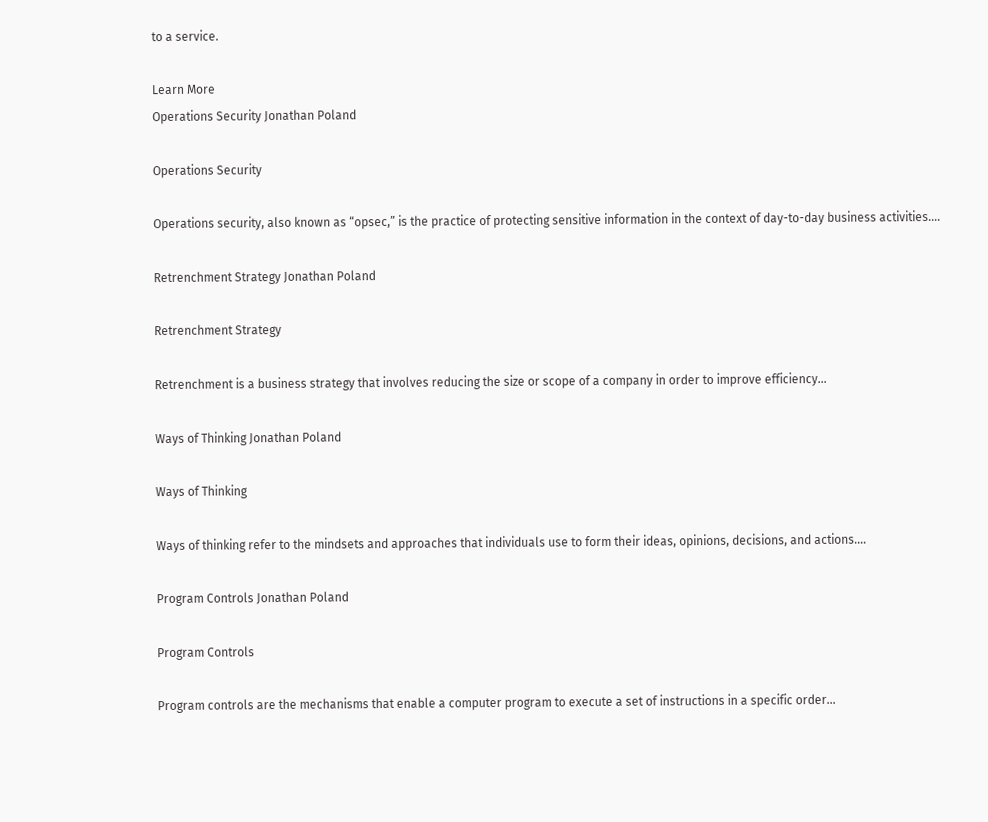to a service.

Learn More
Operations Security Jonathan Poland

Operations Security

Operations security, also known as “opsec,” is the practice of protecting sensitive information in the context of day-to-day business activities.…

Retrenchment Strategy Jonathan Poland

Retrenchment Strategy

Retrenchment is a business strategy that involves reducing the size or scope of a company in order to improve efficiency…

Ways of Thinking Jonathan Poland

Ways of Thinking

Ways of thinking refer to the mindsets and approaches that individuals use to form their ideas, opinions, decisions, and actions.…

Program Controls Jonathan Poland

Program Controls

Program controls are the mechanisms that enable a computer program to execute a set of instructions in a specific order…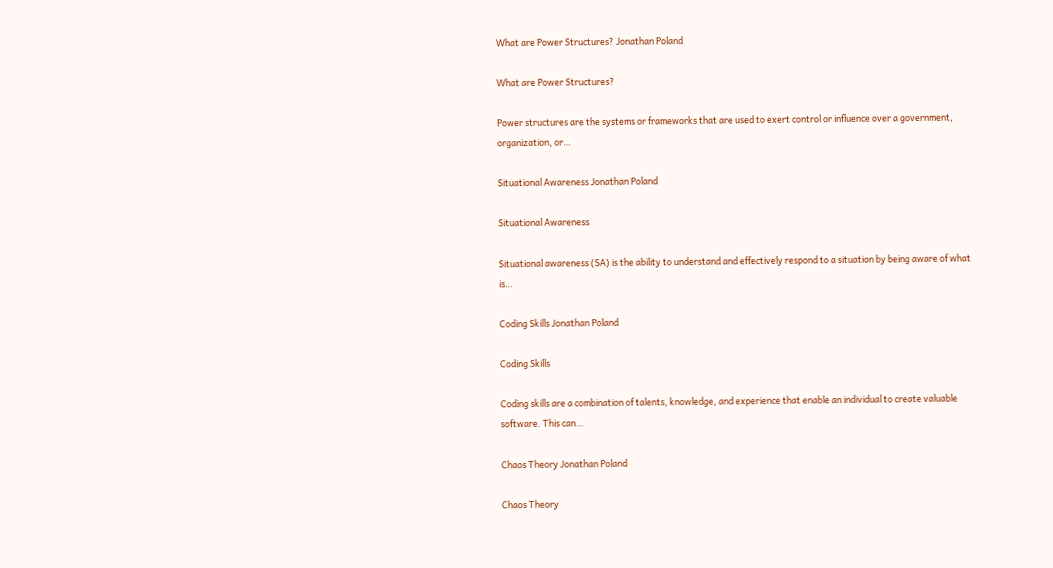What are Power Structures? Jonathan Poland

What are Power Structures?

Power structures are the systems or frameworks that are used to exert control or influence over a government, organization, or…

Situational Awareness Jonathan Poland

Situational Awareness

Situational awareness (SA) is the ability to understand and effectively respond to a situation by being aware of what is…

Coding Skills Jonathan Poland

Coding Skills

Coding skills are a combination of talents, knowledge, and experience that enable an individual to create valuable software. This can…

Chaos Theory Jonathan Poland

Chaos Theory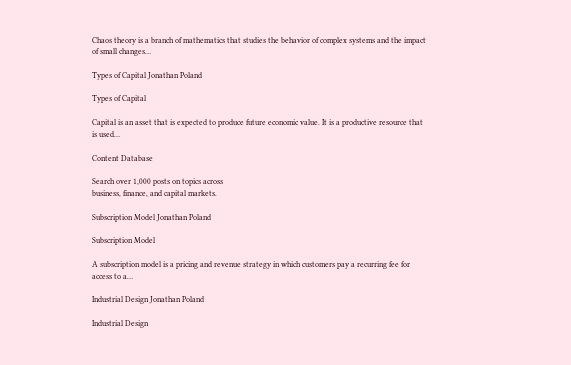Chaos theory is a branch of mathematics that studies the behavior of complex systems and the impact of small changes…

Types of Capital Jonathan Poland

Types of Capital

Capital is an asset that is expected to produce future economic value. It is a productive resource that is used…

Content Database

Search over 1,000 posts on topics across
business, finance, and capital markets.

Subscription Model Jonathan Poland

Subscription Model

A subscription model is a pricing and revenue strategy in which customers pay a recurring fee for access to a…

Industrial Design Jonathan Poland

Industrial Design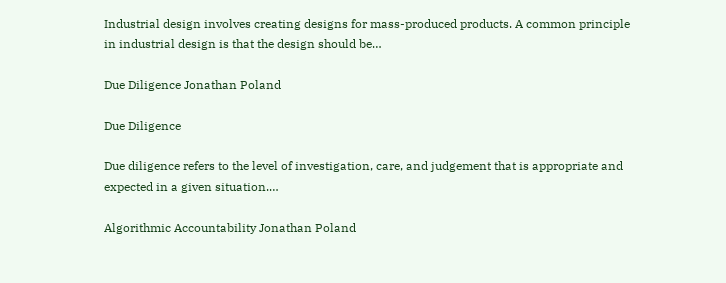Industrial design involves creating designs for mass-produced products. A common principle in industrial design is that the design should be…

Due Diligence Jonathan Poland

Due Diligence

Due diligence refers to the level of investigation, care, and judgement that is appropriate and expected in a given situation.…

Algorithmic Accountability Jonathan Poland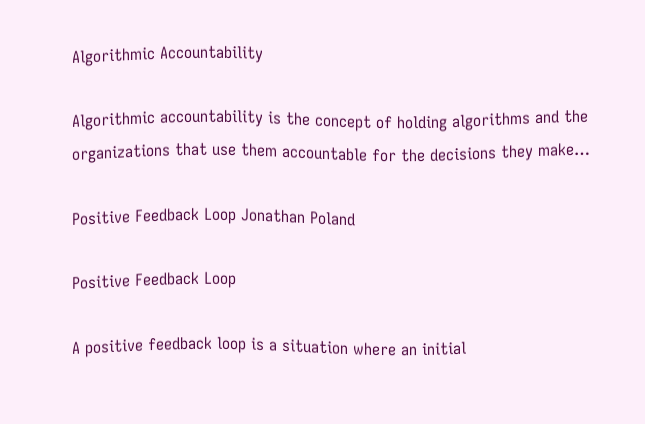Algorithmic Accountability

Algorithmic accountability is the concept of holding algorithms and the organizations that use them accountable for the decisions they make…

Positive Feedback Loop Jonathan Poland

Positive Feedback Loop

A positive feedback loop is a situation where an initial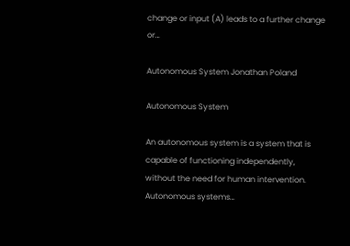change or input (A) leads to a further change or…

Autonomous System Jonathan Poland

Autonomous System

An autonomous system is a system that is capable of functioning independently, without the need for human intervention. Autonomous systems…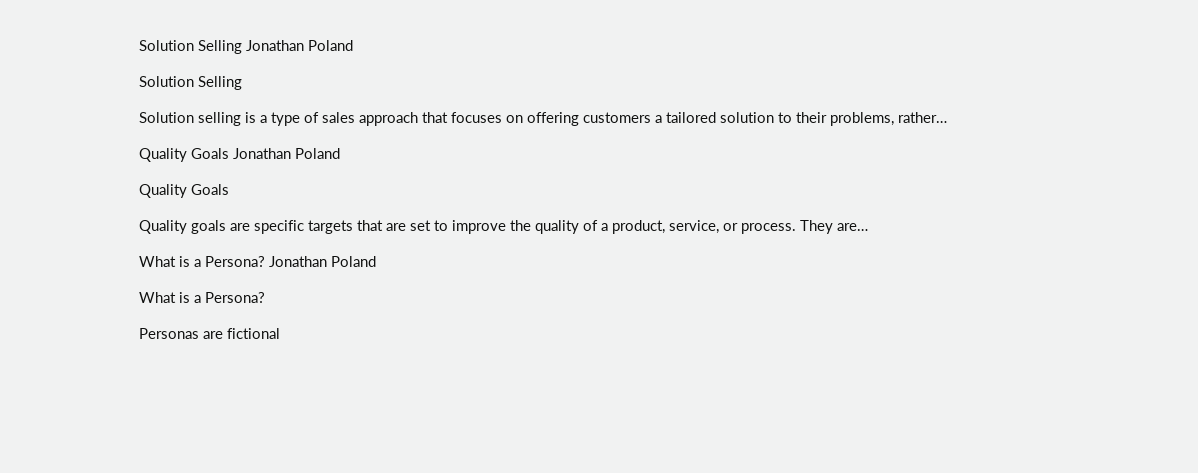Solution Selling Jonathan Poland

Solution Selling

Solution selling is a type of sales approach that focuses on offering customers a tailored solution to their problems, rather…

Quality Goals Jonathan Poland

Quality Goals

Quality goals are specific targets that are set to improve the quality of a product, service, or process. They are…

What is a Persona? Jonathan Poland

What is a Persona?

Personas are fictional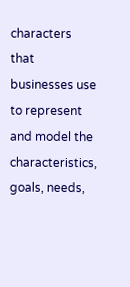characters that businesses use to represent and model the characteristics, goals, needs,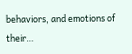behaviors, and emotions of their…